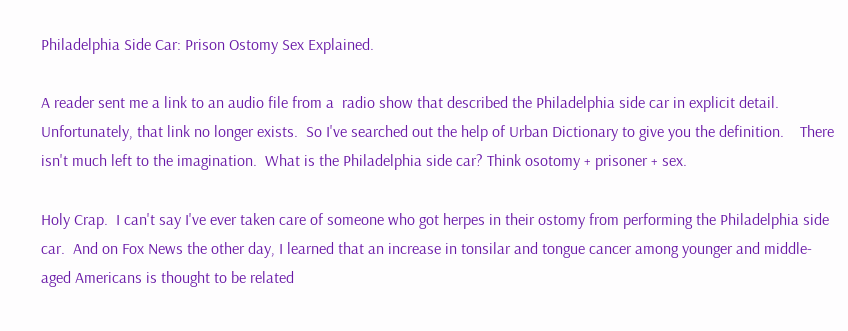Philadelphia Side Car: Prison Ostomy Sex Explained.

A reader sent me a link to an audio file from a  radio show that described the Philadelphia side car in explicit detail.  Unfortunately, that link no longer exists.  So I've searched out the help of Urban Dictionary to give you the definition.    There isn't much left to the imagination.  What is the Philadelphia side car? Think osotomy + prisoner + sex.

Holy Crap.  I can't say I've ever taken care of someone who got herpes in their ostomy from performing the Philadelphia side car.  And on Fox News the other day, I learned that an increase in tonsilar and tongue cancer among younger and middle-aged Americans is thought to be related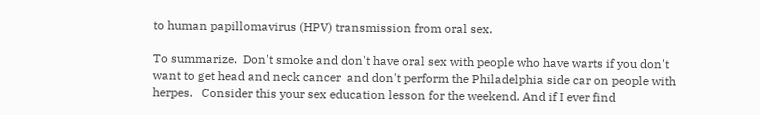to human papillomavirus (HPV) transmission from oral sex.

To summarize.  Don't smoke and don't have oral sex with people who have warts if you don't want to get head and neck cancer  and don't perform the Philadelphia side car on people with herpes.   Consider this your sex education lesson for the weekend. And if I ever find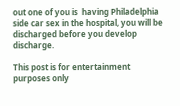out one of you is  having Philadelphia side car sex in the hospital, you will be discharged before you develop discharge.

This post is for entertainment purposes only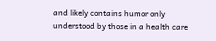and likely contains humor only understood by those in a health care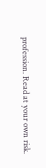profession. Read at your own risk.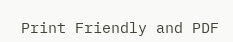Print Friendly and PDF